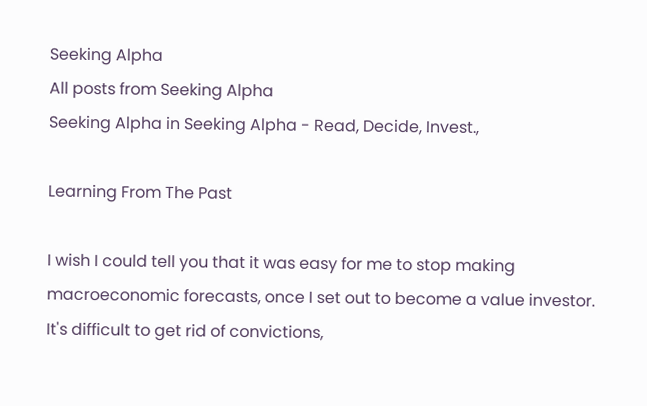Seeking Alpha
All posts from Seeking Alpha
Seeking Alpha in Seeking Alpha - Read, Decide, Invest.,

Learning From The Past

I wish I could tell you that it was easy for me to stop making macroeconomic forecasts, once I set out to become a value investor. It's difficult to get rid of convictions,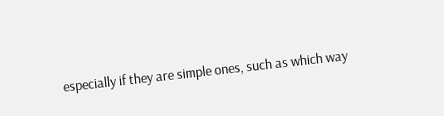especially if they are simple ones, such as which way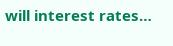will interest rates…